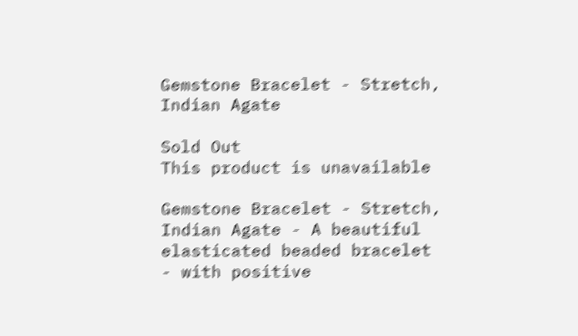Gemstone Bracelet - Stretch, Indian Agate

Sold Out
This product is unavailable

Gemstone Bracelet - Stretch, Indian Agate - A beautiful elasticated beaded bracelet - with positive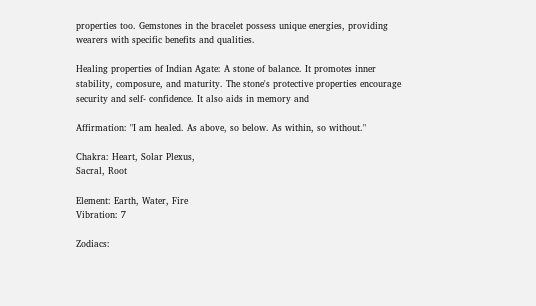properties too. Gemstones in the bracelet possess unique energies, providing wearers with specific benefits and qualities.

Healing properties of Indian Agate: A stone of balance. It promotes inner stability, composure, and maturity. The stone's protective properties encourage security and self- confidence. It also aids in memory and

Affirmation: "I am healed. As above, so below. As within, so without."

Chakra: Heart, Solar Plexus,
Sacral, Root

Element: Earth, Water, Fire
Vibration: 7

Zodiacs: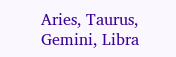Aries, Taurus,
Gemini, Libra